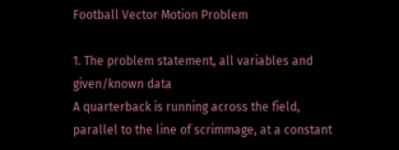Football Vector Motion Problem

1. The problem statement, all variables and given/known data
A quarterback is running across the field, parallel to the line of scrimmage, at a constant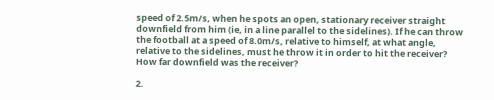speed of 2.5m/s, when he spots an open, stationary receiver straight downfield from him (ie, in a line parallel to the sidelines). If he can throw the football at a speed of 8.0m/s, relative to himself, at what angle, relative to the sidelines, must he throw it in order to hit the receiver? How far downfield was the receiver?

2.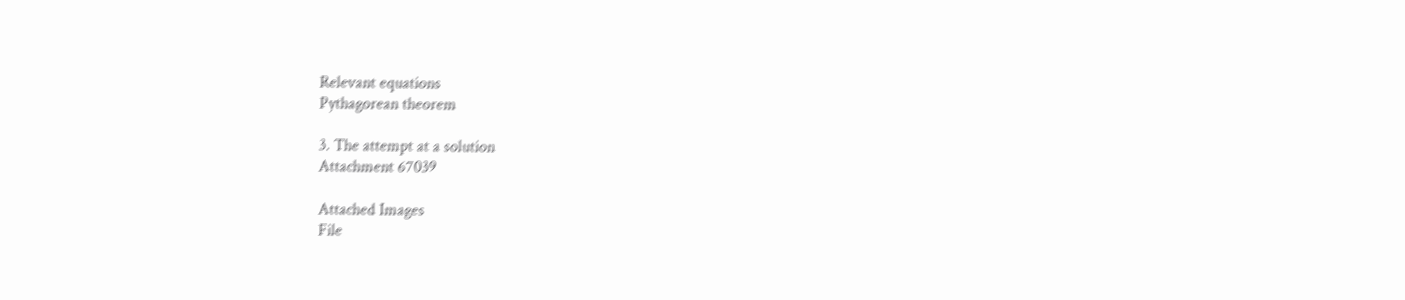Relevant equations
Pythagorean theorem

3. The attempt at a solution
Attachment 67039

Attached Images
File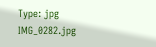Type: jpg IMG_0282.jpg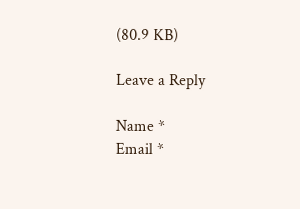(80.9 KB)

Leave a Reply

Name *
Email *